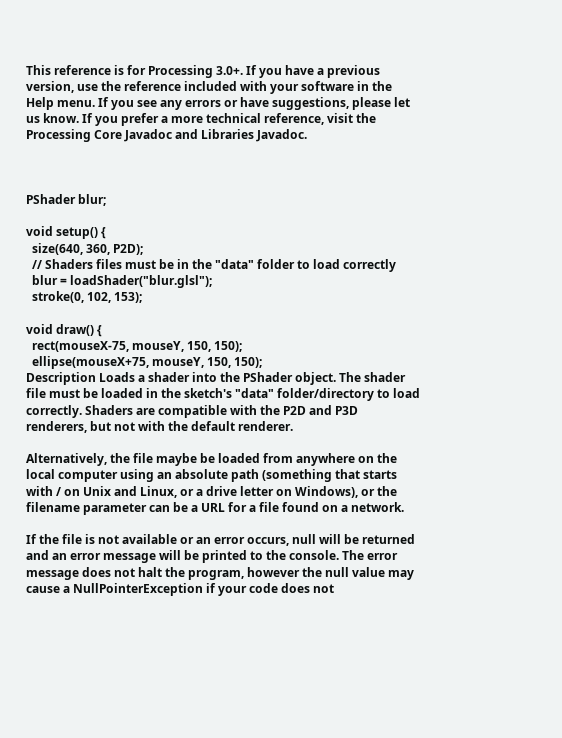This reference is for Processing 3.0+. If you have a previous version, use the reference included with your software in the Help menu. If you see any errors or have suggestions, please let us know. If you prefer a more technical reference, visit the Processing Core Javadoc and Libraries Javadoc.



PShader blur;

void setup() {
  size(640, 360, P2D);
  // Shaders files must be in the "data" folder to load correctly
  blur = loadShader("blur.glsl");
  stroke(0, 102, 153);

void draw() {
  rect(mouseX-75, mouseY, 150, 150);
  ellipse(mouseX+75, mouseY, 150, 150);
Description Loads a shader into the PShader object. The shader file must be loaded in the sketch's "data" folder/directory to load correctly. Shaders are compatible with the P2D and P3D renderers, but not with the default renderer.

Alternatively, the file maybe be loaded from anywhere on the local computer using an absolute path (something that starts with / on Unix and Linux, or a drive letter on Windows), or the filename parameter can be a URL for a file found on a network.

If the file is not available or an error occurs, null will be returned and an error message will be printed to the console. The error message does not halt the program, however the null value may cause a NullPointerException if your code does not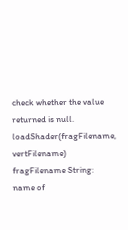check whether the value returned is null.
loadShader(fragFilename, vertFilename)
fragFilename String: name of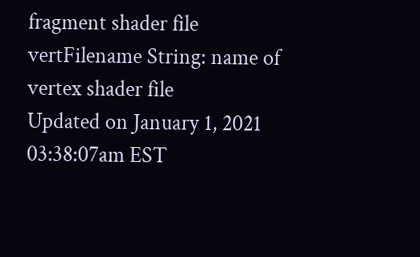fragment shader file
vertFilename String: name of vertex shader file
Updated on January 1, 2021 03:38:07am EST